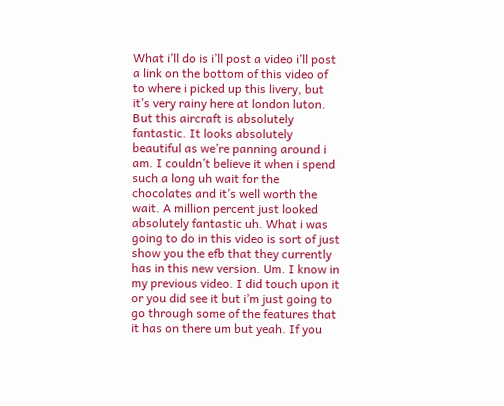What i’ll do is i’ll post a video i’ll post a link on the bottom of this video of to where i picked up this livery, but it’s very rainy here at london luton. But this aircraft is absolutely fantastic. It looks absolutely beautiful as we’re panning around i am. I couldn’t believe it when i spend such a long uh wait for the chocolates and it’s well worth the wait. A million percent just looked absolutely fantastic uh. What i was going to do in this video is sort of just show you the efb that they currently has in this new version. Um. I know in my previous video. I did touch upon it or you did see it but i’m just going to go through some of the features that it has on there um but yeah. If you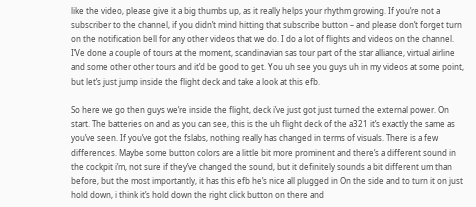like the video, please give it a big thumbs up, as it really helps your rhythm growing. If you’re not a subscriber to the channel, if you didn’t mind hitting that subscribe button – and please don’t forget turn on the notification bell for any other videos that we do. I do a lot of flights and videos on the channel. I’Ve done a couple of tours at the moment, scandinavian sas tour part of the star alliance, virtual airline and some other other tours and it’d be good to get. You uh see you guys uh in my videos at some point, but let’s just jump inside the flight deck and take a look at this efb.

So here we go then guys we’re inside the flight, deck i’ve just got just turned the external power. On start. The batteries on and as you can see, this is the uh flight deck of the a321 it’s exactly the same as you’ve seen. If you’ve got the fslabs, nothing really has changed in terms of visuals. There is a few differences. Maybe some button colors are a little bit more prominent and there’s a different sound in the cockpit i’m, not sure if they’ve changed the sound, but it definitely sounds a bit different um than before, but the most importantly, it has this efb he’s nice all plugged in On the side and to turn it on just hold down, i think it’s hold down the right click button on there and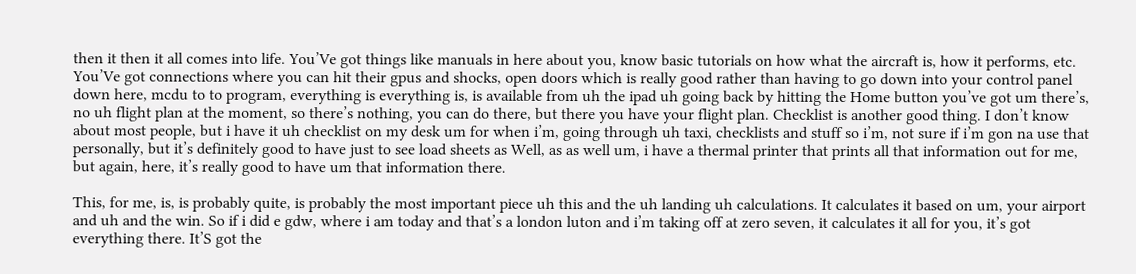then it then it all comes into life. You’Ve got things like manuals in here about you, know basic tutorials on how what the aircraft is, how it performs, etc. You’Ve got connections where you can hit their gpus and shocks, open doors which is really good rather than having to go down into your control panel down here, mcdu to to program, everything is everything is, is available from uh the ipad uh going back by hitting the Home button you’ve got um there’s, no uh flight plan at the moment, so there’s nothing, you can do there, but there you have your flight plan. Checklist is another good thing. I don’t know about most people, but i have it uh checklist on my desk um for when i’m, going through uh taxi, checklists and stuff so i’m, not sure if i’m gon na use that personally, but it’s definitely good to have just to see load sheets as Well, as as well um, i have a thermal printer that prints all that information out for me, but again, here, it’s really good to have um that information there.

This, for me, is, is probably quite, is probably the most important piece uh this and the uh landing uh calculations. It calculates it based on um, your airport and uh and the win. So if i did e gdw, where i am today and that’s a london luton and i’m taking off at zero seven, it calculates it all for you, it’s got everything there. It’S got the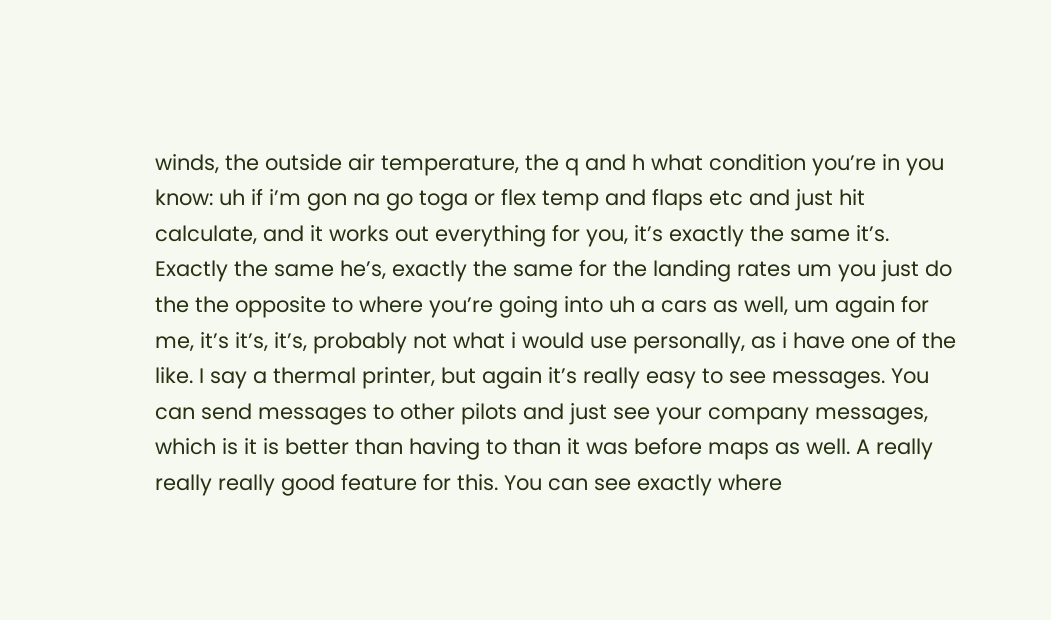winds, the outside air temperature, the q and h what condition you’re in you know: uh if i’m gon na go toga or flex temp and flaps etc and just hit calculate, and it works out everything for you, it’s exactly the same it’s. Exactly the same he’s, exactly the same for the landing rates um you just do the the opposite to where you’re going into uh a cars as well, um again for me, it’s it’s, it’s, probably not what i would use personally, as i have one of the like. I say a thermal printer, but again it’s really easy to see messages. You can send messages to other pilots and just see your company messages, which is it is better than having to than it was before maps as well. A really really really good feature for this. You can see exactly where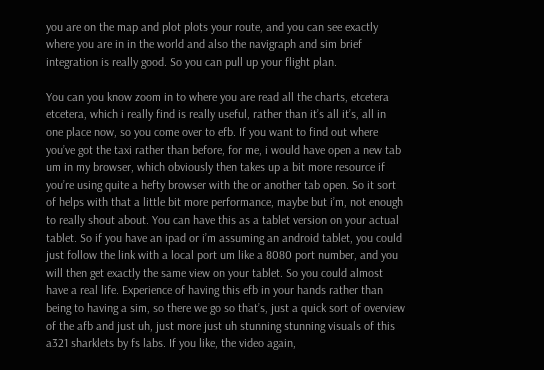you are on the map and plot plots your route, and you can see exactly where you are in in the world and also the navigraph and sim brief integration is really good. So you can pull up your flight plan.

You can you know zoom in to where you are read all the charts, etcetera etcetera, which i really find is really useful, rather than it’s all it’s, all in one place now, so you come over to efb. If you want to find out where you’ve got the taxi rather than before, for me, i would have open a new tab um in my browser, which obviously then takes up a bit more resource if you’re using quite a hefty browser with the or another tab open. So it sort of helps with that a little bit more performance, maybe but i’m, not enough to really shout about. You can have this as a tablet version on your actual tablet. So if you have an ipad or i’m assuming an android tablet, you could just follow the link with a local port um like a 8080 port number, and you will then get exactly the same view on your tablet. So you could almost have a real life. Experience of having this efb in your hands rather than being to having a sim, so there we go so that’s, just a quick sort of overview of the afb and just uh, just more just uh stunning stunning visuals of this a321 sharklets by fs labs. If you like, the video again,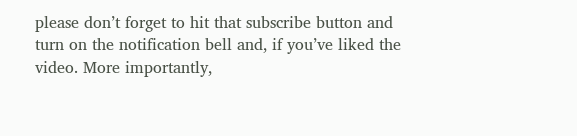please don’t forget to hit that subscribe button and turn on the notification bell and, if you’ve liked the video. More importantly,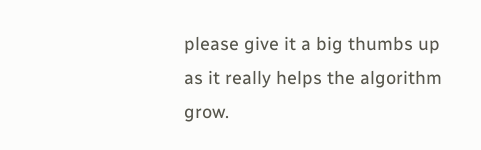please give it a big thumbs up as it really helps the algorithm grow.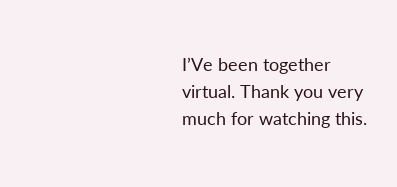I’Ve been together virtual. Thank you very much for watching this.